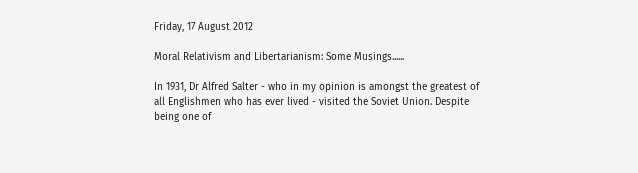Friday, 17 August 2012

Moral Relativism and Libertarianism: Some Musings......

In 1931, Dr Alfred Salter - who in my opinion is amongst the greatest of all Englishmen who has ever lived - visited the Soviet Union. Despite being one of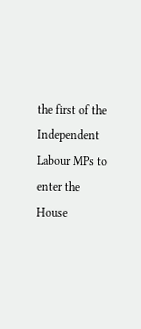the first of the Independent Labour MPs to enter the House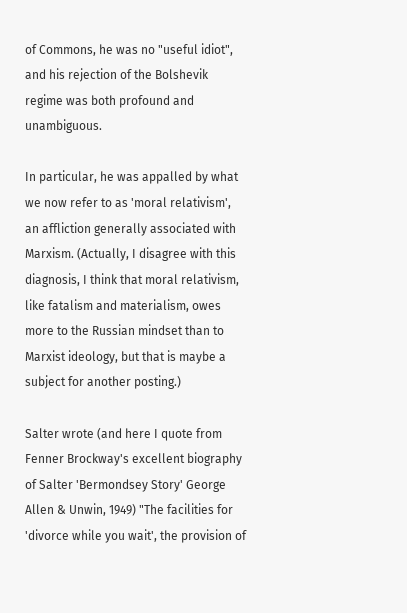of Commons, he was no "useful idiot", and his rejection of the Bolshevik regime was both profound and unambiguous.

In particular, he was appalled by what we now refer to as 'moral relativism', an affliction generally associated with Marxism. (Actually, I disagree with this diagnosis, I think that moral relativism, like fatalism and materialism, owes more to the Russian mindset than to Marxist ideology, but that is maybe a subject for another posting.)

Salter wrote (and here I quote from Fenner Brockway's excellent biography of Salter 'Bermondsey Story' George Allen & Unwin, 1949) "The facilities for 'divorce while you wait', the provision of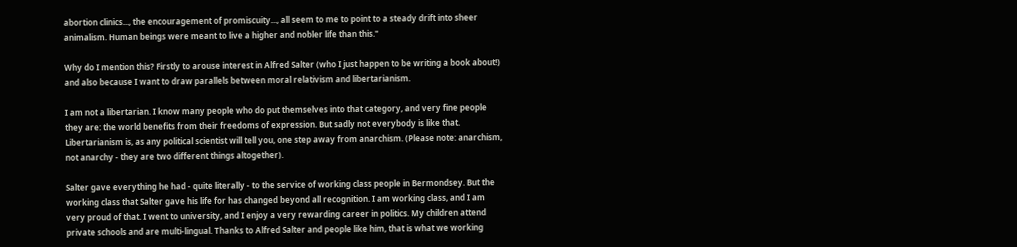abortion clinics..., the encouragement of promiscuity..., all seem to me to point to a steady drift into sheer animalism. Human beings were meant to live a higher and nobler life than this."

Why do I mention this? Firstly to arouse interest in Alfred Salter (who I just happen to be writing a book about!) and also because I want to draw parallels between moral relativism and libertarianism.

I am not a libertarian. I know many people who do put themselves into that category, and very fine people they are: the world benefits from their freedoms of expression. But sadly not everybody is like that. Libertarianism is, as any political scientist will tell you, one step away from anarchism. (Please note: anarchism, not anarchy - they are two different things altogether).

Salter gave everything he had - quite literally - to the service of working class people in Bermondsey. But the working class that Salter gave his life for has changed beyond all recognition. I am working class, and I am very proud of that. I went to university, and I enjoy a very rewarding career in politics. My children attend private schools and are multi-lingual. Thanks to Alfred Salter and people like him, that is what we working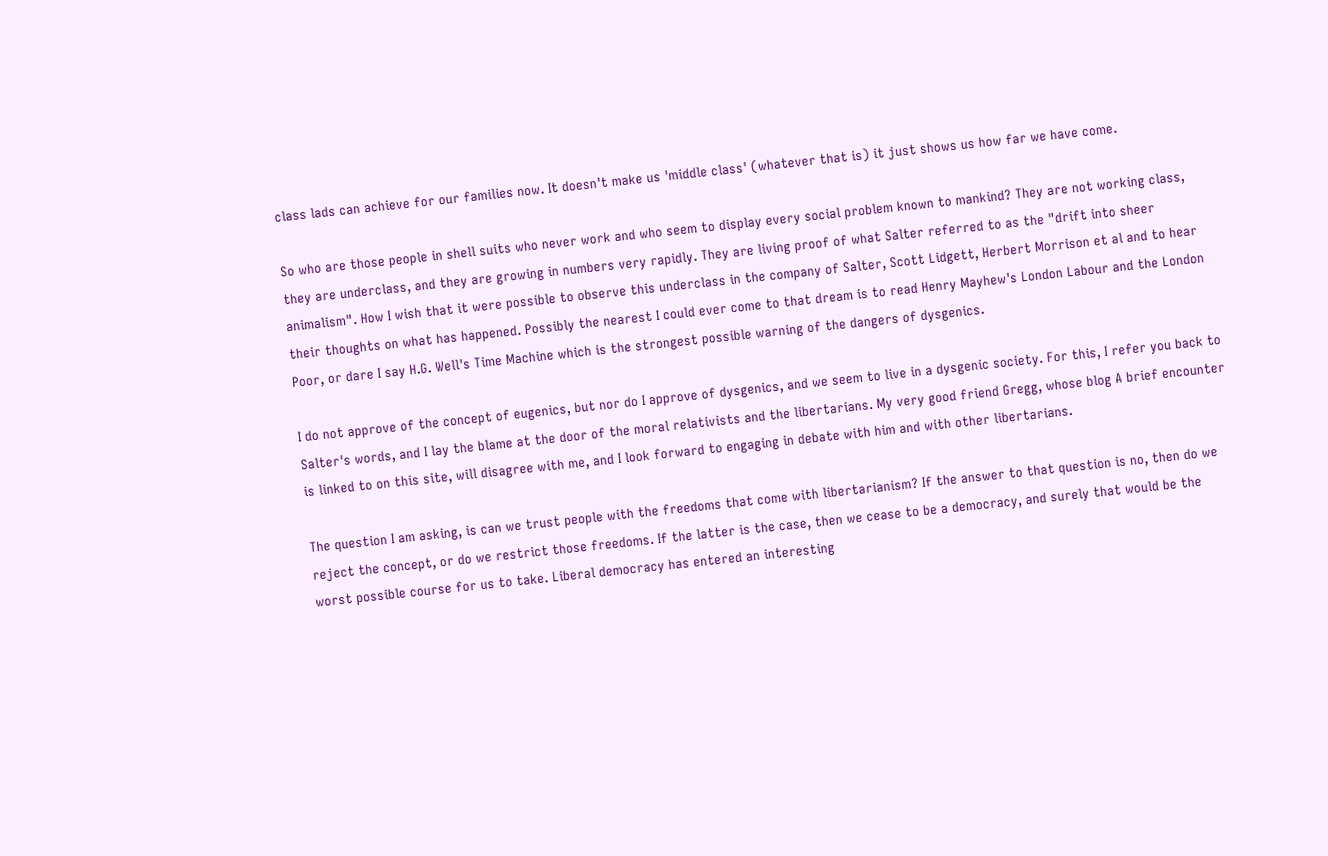class lads can achieve for our families now. It doesn't make us 'middle class' (whatever that is) it just shows us how far we have come.

So who are those people in shell suits who never work and who seem to display every social problem known to mankind? They are not working class, they are underclass, and they are growing in numbers very rapidly. They are living proof of what Salter referred to as the "drift into sheer animalism". How I wish that it were possible to observe this underclass in the company of Salter, Scott Lidgett, Herbert Morrison et al and to hear their thoughts on what has happened. Possibly the nearest I could ever come to that dream is to read Henry Mayhew's London Labour and the London Poor, or dare I say H.G. Well's Time Machine which is the strongest possible warning of the dangers of dysgenics.

I do not approve of the concept of eugenics, but nor do I approve of dysgenics, and we seem to live in a dysgenic society. For this, I refer you back to Salter's words, and I lay the blame at the door of the moral relativists and the libertarians. My very good friend Gregg, whose blog A brief encounter is linked to on this site, will disagree with me, and I look forward to engaging in debate with him and with other libertarians.

The question I am asking, is can we trust people with the freedoms that come with libertarianism? If the answer to that question is no, then do we reject the concept, or do we restrict those freedoms. If the latter is the case, then we cease to be a democracy, and surely that would be the worst possible course for us to take. Liberal democracy has entered an interesting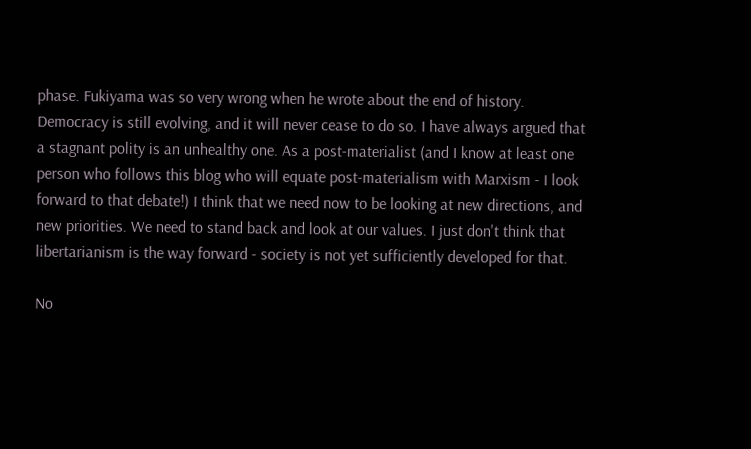phase. Fukiyama was so very wrong when he wrote about the end of history. Democracy is still evolving, and it will never cease to do so. I have always argued that a stagnant polity is an unhealthy one. As a post-materialist (and I know at least one person who follows this blog who will equate post-materialism with Marxism - I look forward to that debate!) I think that we need now to be looking at new directions, and new priorities. We need to stand back and look at our values. I just don't think that libertarianism is the way forward - society is not yet sufficiently developed for that.

No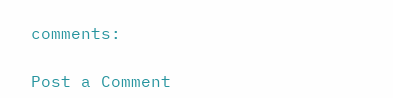comments:

Post a Comment